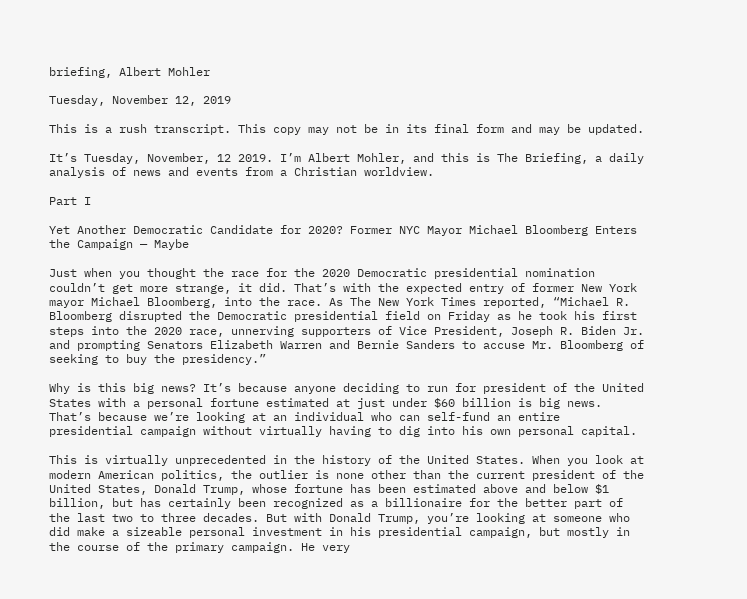briefing, Albert Mohler

Tuesday, November 12, 2019

This is a rush transcript. This copy may not be in its final form and may be updated.

It’s Tuesday, November, 12 2019. I’m Albert Mohler, and this is The Briefing, a daily analysis of news and events from a Christian worldview.

Part I

Yet Another Democratic Candidate for 2020? Former NYC Mayor Michael Bloomberg Enters the Campaign — Maybe

Just when you thought the race for the 2020 Democratic presidential nomination couldn’t get more strange, it did. That’s with the expected entry of former New York mayor Michael Bloomberg, into the race. As The New York Times reported, “Michael R. Bloomberg disrupted the Democratic presidential field on Friday as he took his first steps into the 2020 race, unnerving supporters of Vice President, Joseph R. Biden Jr. and prompting Senators Elizabeth Warren and Bernie Sanders to accuse Mr. Bloomberg of seeking to buy the presidency.”

Why is this big news? It’s because anyone deciding to run for president of the United States with a personal fortune estimated at just under $60 billion is big news. That’s because we’re looking at an individual who can self-fund an entire presidential campaign without virtually having to dig into his own personal capital.

This is virtually unprecedented in the history of the United States. When you look at modern American politics, the outlier is none other than the current president of the United States, Donald Trump, whose fortune has been estimated above and below $1 billion, but has certainly been recognized as a billionaire for the better part of the last two to three decades. But with Donald Trump, you’re looking at someone who did make a sizeable personal investment in his presidential campaign, but mostly in the course of the primary campaign. He very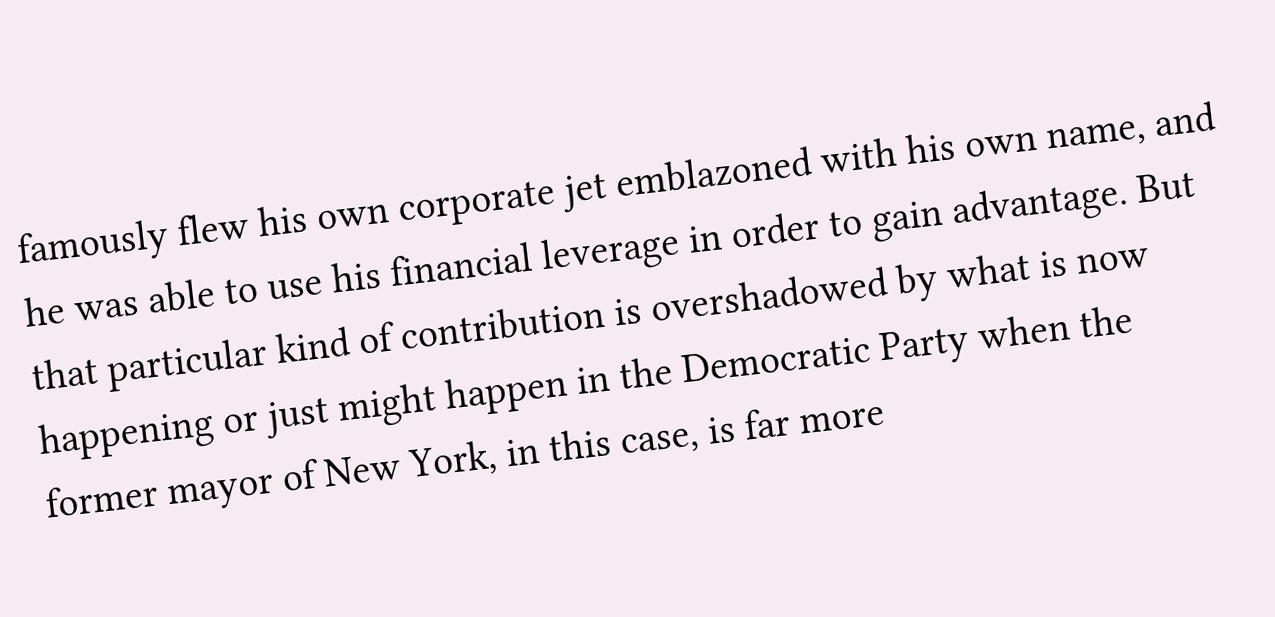famously flew his own corporate jet emblazoned with his own name, and he was able to use his financial leverage in order to gain advantage. But that particular kind of contribution is overshadowed by what is now happening or just might happen in the Democratic Party when the former mayor of New York, in this case, is far more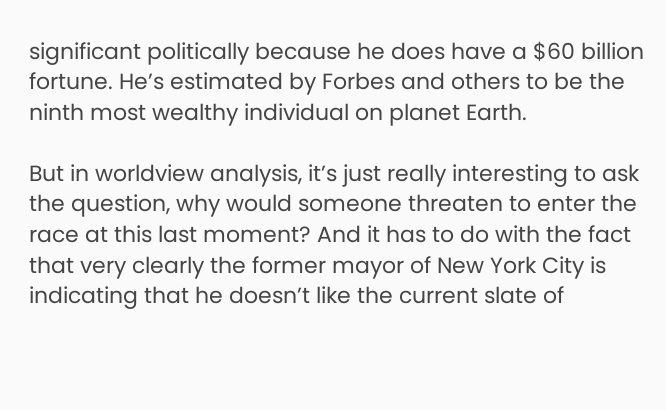significant politically because he does have a $60 billion fortune. He’s estimated by Forbes and others to be the ninth most wealthy individual on planet Earth.

But in worldview analysis, it’s just really interesting to ask the question, why would someone threaten to enter the race at this last moment? And it has to do with the fact that very clearly the former mayor of New York City is indicating that he doesn’t like the current slate of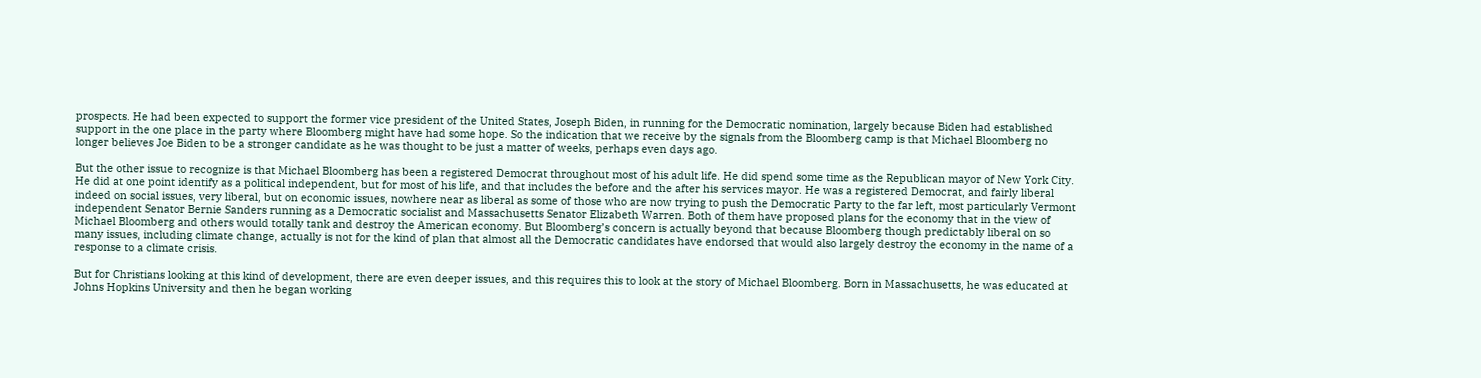prospects. He had been expected to support the former vice president of the United States, Joseph Biden, in running for the Democratic nomination, largely because Biden had established support in the one place in the party where Bloomberg might have had some hope. So the indication that we receive by the signals from the Bloomberg camp is that Michael Bloomberg no longer believes Joe Biden to be a stronger candidate as he was thought to be just a matter of weeks, perhaps even days ago.

But the other issue to recognize is that Michael Bloomberg has been a registered Democrat throughout most of his adult life. He did spend some time as the Republican mayor of New York City. He did at one point identify as a political independent, but for most of his life, and that includes the before and the after his services mayor. He was a registered Democrat, and fairly liberal indeed on social issues, very liberal, but on economic issues, nowhere near as liberal as some of those who are now trying to push the Democratic Party to the far left, most particularly Vermont independent Senator Bernie Sanders running as a Democratic socialist and Massachusetts Senator Elizabeth Warren. Both of them have proposed plans for the economy that in the view of Michael Bloomberg and others would totally tank and destroy the American economy. But Bloomberg’s concern is actually beyond that because Bloomberg though predictably liberal on so many issues, including climate change, actually is not for the kind of plan that almost all the Democratic candidates have endorsed that would also largely destroy the economy in the name of a response to a climate crisis.

But for Christians looking at this kind of development, there are even deeper issues, and this requires this to look at the story of Michael Bloomberg. Born in Massachusetts, he was educated at Johns Hopkins University and then he began working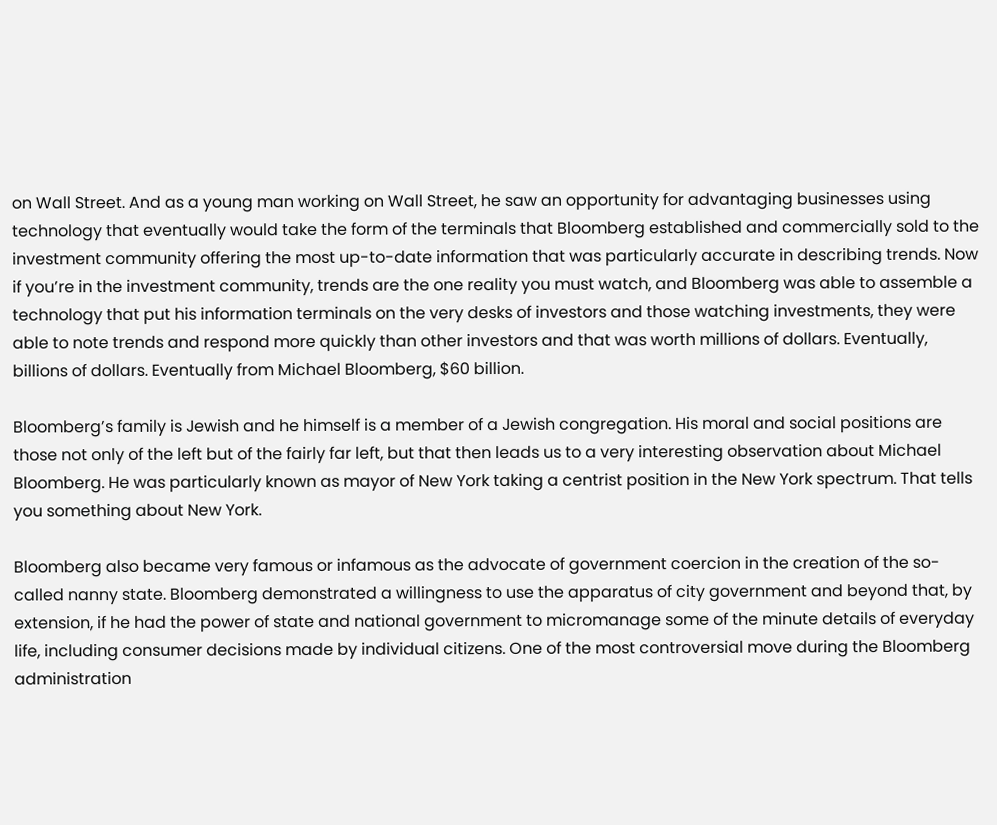on Wall Street. And as a young man working on Wall Street, he saw an opportunity for advantaging businesses using technology that eventually would take the form of the terminals that Bloomberg established and commercially sold to the investment community offering the most up-to-date information that was particularly accurate in describing trends. Now if you’re in the investment community, trends are the one reality you must watch, and Bloomberg was able to assemble a technology that put his information terminals on the very desks of investors and those watching investments, they were able to note trends and respond more quickly than other investors and that was worth millions of dollars. Eventually, billions of dollars. Eventually from Michael Bloomberg, $60 billion.

Bloomberg’s family is Jewish and he himself is a member of a Jewish congregation. His moral and social positions are those not only of the left but of the fairly far left, but that then leads us to a very interesting observation about Michael Bloomberg. He was particularly known as mayor of New York taking a centrist position in the New York spectrum. That tells you something about New York.

Bloomberg also became very famous or infamous as the advocate of government coercion in the creation of the so-called nanny state. Bloomberg demonstrated a willingness to use the apparatus of city government and beyond that, by extension, if he had the power of state and national government to micromanage some of the minute details of everyday life, including consumer decisions made by individual citizens. One of the most controversial move during the Bloomberg administration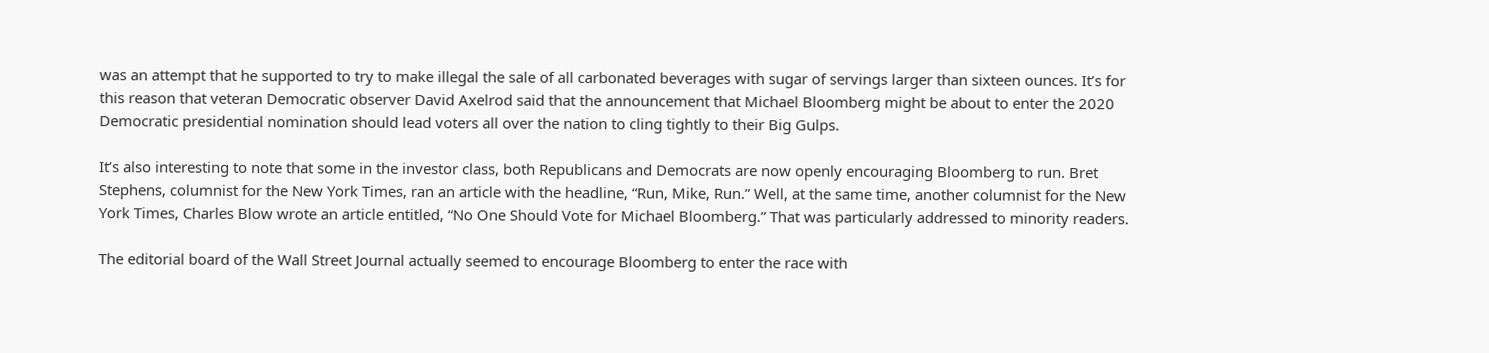was an attempt that he supported to try to make illegal the sale of all carbonated beverages with sugar of servings larger than sixteen ounces. It’s for this reason that veteran Democratic observer David Axelrod said that the announcement that Michael Bloomberg might be about to enter the 2020 Democratic presidential nomination should lead voters all over the nation to cling tightly to their Big Gulps.

It’s also interesting to note that some in the investor class, both Republicans and Democrats are now openly encouraging Bloomberg to run. Bret Stephens, columnist for the New York Times, ran an article with the headline, “Run, Mike, Run.” Well, at the same time, another columnist for the New York Times, Charles Blow wrote an article entitled, “No One Should Vote for Michael Bloomberg.” That was particularly addressed to minority readers.

The editorial board of the Wall Street Journal actually seemed to encourage Bloomberg to enter the race with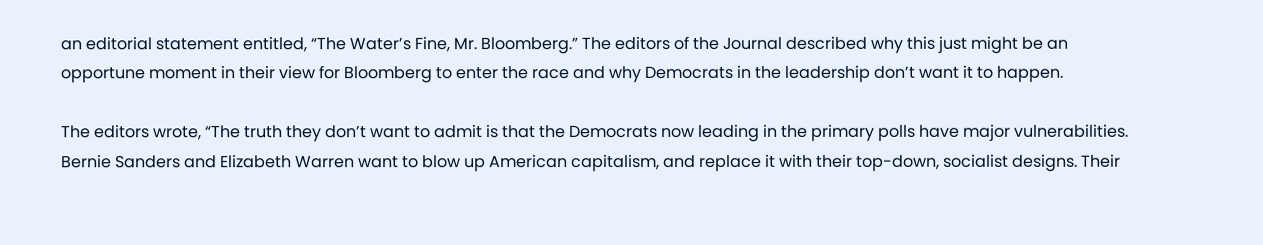an editorial statement entitled, “The Water’s Fine, Mr. Bloomberg.” The editors of the Journal described why this just might be an opportune moment in their view for Bloomberg to enter the race and why Democrats in the leadership don’t want it to happen.

The editors wrote, “The truth they don’t want to admit is that the Democrats now leading in the primary polls have major vulnerabilities. Bernie Sanders and Elizabeth Warren want to blow up American capitalism, and replace it with their top-down, socialist designs. Their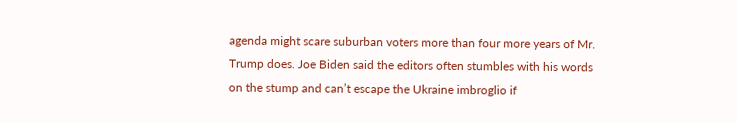agenda might scare suburban voters more than four more years of Mr. Trump does. Joe Biden said the editors often stumbles with his words on the stump and can’t escape the Ukraine imbroglio if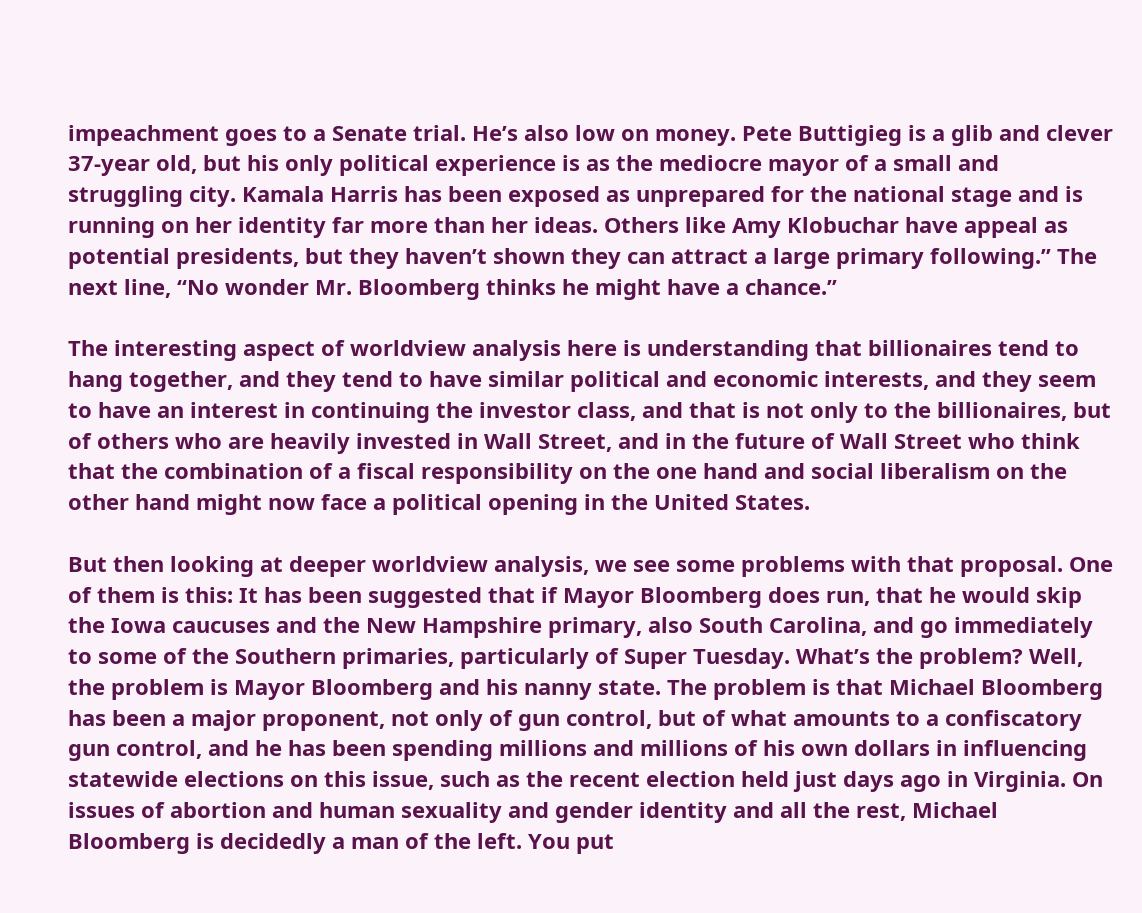impeachment goes to a Senate trial. He’s also low on money. Pete Buttigieg is a glib and clever 37-year old, but his only political experience is as the mediocre mayor of a small and struggling city. Kamala Harris has been exposed as unprepared for the national stage and is running on her identity far more than her ideas. Others like Amy Klobuchar have appeal as potential presidents, but they haven’t shown they can attract a large primary following.” The next line, “No wonder Mr. Bloomberg thinks he might have a chance.”

The interesting aspect of worldview analysis here is understanding that billionaires tend to hang together, and they tend to have similar political and economic interests, and they seem to have an interest in continuing the investor class, and that is not only to the billionaires, but of others who are heavily invested in Wall Street, and in the future of Wall Street who think that the combination of a fiscal responsibility on the one hand and social liberalism on the other hand might now face a political opening in the United States.

But then looking at deeper worldview analysis, we see some problems with that proposal. One of them is this: It has been suggested that if Mayor Bloomberg does run, that he would skip the Iowa caucuses and the New Hampshire primary, also South Carolina, and go immediately to some of the Southern primaries, particularly of Super Tuesday. What’s the problem? Well, the problem is Mayor Bloomberg and his nanny state. The problem is that Michael Bloomberg has been a major proponent, not only of gun control, but of what amounts to a confiscatory gun control, and he has been spending millions and millions of his own dollars in influencing statewide elections on this issue, such as the recent election held just days ago in Virginia. On issues of abortion and human sexuality and gender identity and all the rest, Michael Bloomberg is decidedly a man of the left. You put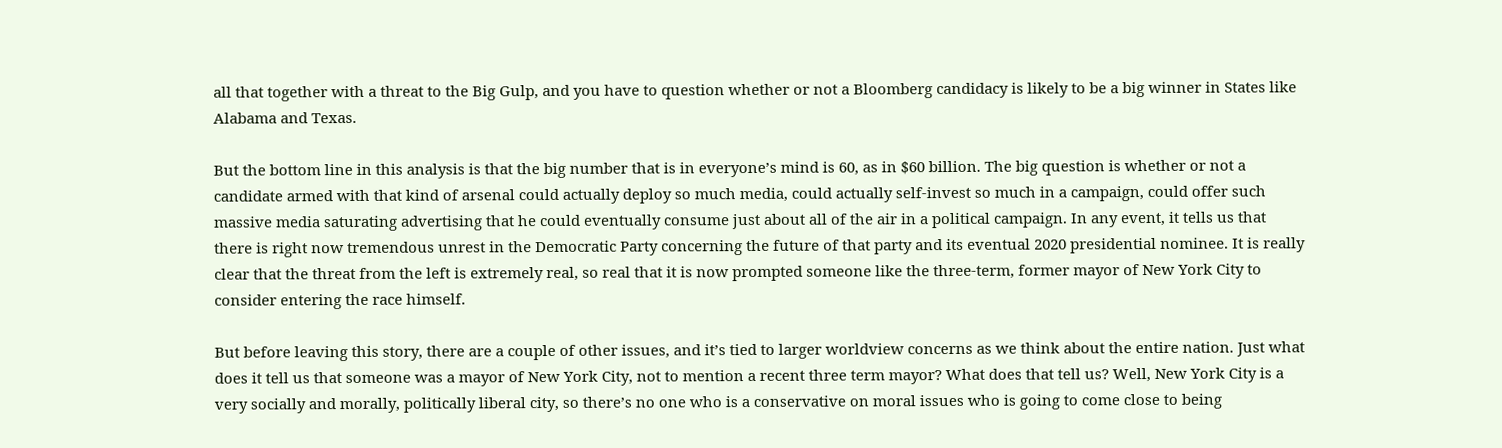all that together with a threat to the Big Gulp, and you have to question whether or not a Bloomberg candidacy is likely to be a big winner in States like Alabama and Texas.

But the bottom line in this analysis is that the big number that is in everyone’s mind is 60, as in $60 billion. The big question is whether or not a candidate armed with that kind of arsenal could actually deploy so much media, could actually self-invest so much in a campaign, could offer such massive media saturating advertising that he could eventually consume just about all of the air in a political campaign. In any event, it tells us that there is right now tremendous unrest in the Democratic Party concerning the future of that party and its eventual 2020 presidential nominee. It is really clear that the threat from the left is extremely real, so real that it is now prompted someone like the three-term, former mayor of New York City to consider entering the race himself.

But before leaving this story, there are a couple of other issues, and it’s tied to larger worldview concerns as we think about the entire nation. Just what does it tell us that someone was a mayor of New York City, not to mention a recent three term mayor? What does that tell us? Well, New York City is a very socially and morally, politically liberal city, so there’s no one who is a conservative on moral issues who is going to come close to being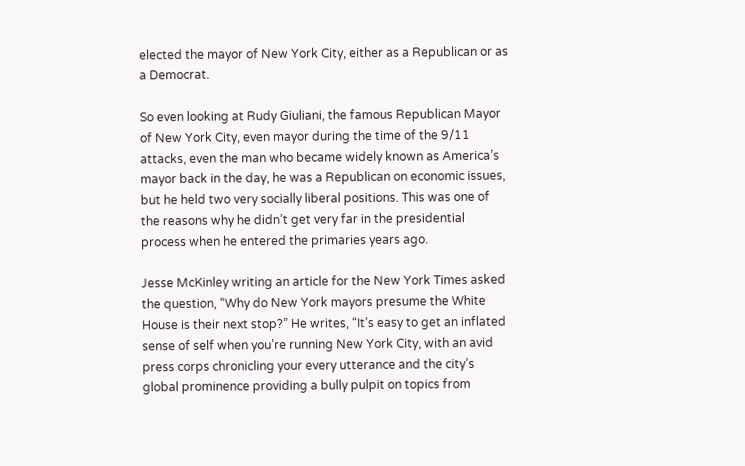elected the mayor of New York City, either as a Republican or as a Democrat.

So even looking at Rudy Giuliani, the famous Republican Mayor of New York City, even mayor during the time of the 9/11 attacks, even the man who became widely known as America’s mayor back in the day, he was a Republican on economic issues, but he held two very socially liberal positions. This was one of the reasons why he didn’t get very far in the presidential process when he entered the primaries years ago.

Jesse McKinley writing an article for the New York Times asked the question, “Why do New York mayors presume the White House is their next stop?” He writes, “It’s easy to get an inflated sense of self when you’re running New York City, with an avid press corps chronicling your every utterance and the city’s global prominence providing a bully pulpit on topics from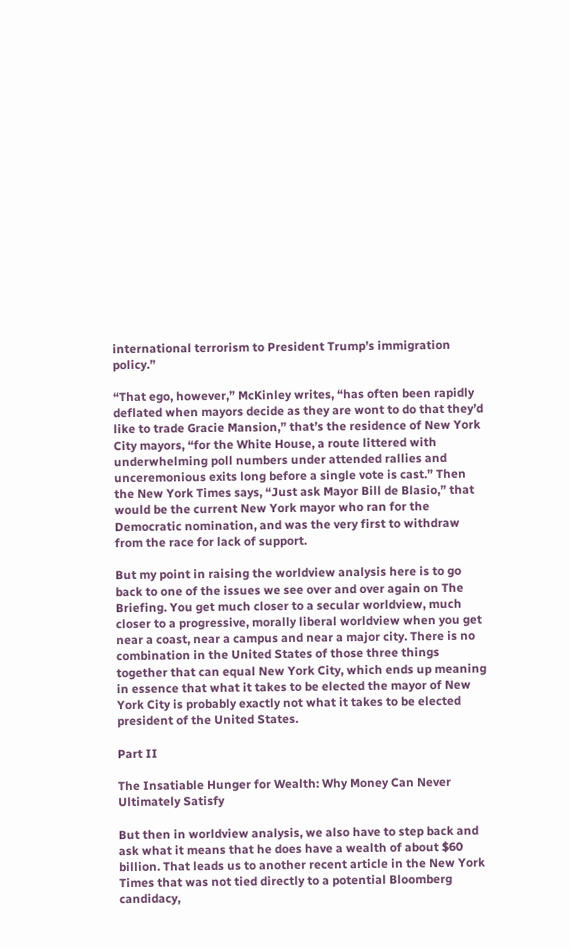international terrorism to President Trump’s immigration policy.”

“That ego, however,” McKinley writes, “has often been rapidly deflated when mayors decide as they are wont to do that they’d like to trade Gracie Mansion,” that’s the residence of New York City mayors, “for the White House, a route littered with underwhelming poll numbers under attended rallies and unceremonious exits long before a single vote is cast.” Then the New York Times says, “Just ask Mayor Bill de Blasio,” that would be the current New York mayor who ran for the Democratic nomination, and was the very first to withdraw from the race for lack of support.

But my point in raising the worldview analysis here is to go back to one of the issues we see over and over again on The Briefing. You get much closer to a secular worldview, much closer to a progressive, morally liberal worldview when you get near a coast, near a campus and near a major city. There is no combination in the United States of those three things together that can equal New York City, which ends up meaning in essence that what it takes to be elected the mayor of New York City is probably exactly not what it takes to be elected president of the United States.

Part II

The Insatiable Hunger for Wealth: Why Money Can Never Ultimately Satisfy

But then in worldview analysis, we also have to step back and ask what it means that he does have a wealth of about $60 billion. That leads us to another recent article in the New York Times that was not tied directly to a potential Bloomberg candidacy,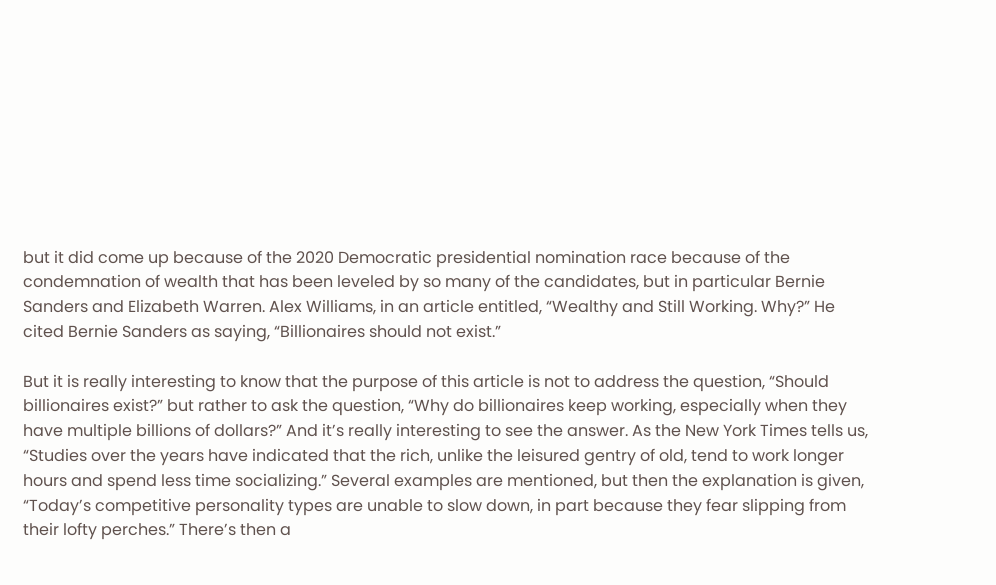but it did come up because of the 2020 Democratic presidential nomination race because of the condemnation of wealth that has been leveled by so many of the candidates, but in particular Bernie Sanders and Elizabeth Warren. Alex Williams, in an article entitled, “Wealthy and Still Working. Why?” He cited Bernie Sanders as saying, “Billionaires should not exist.”

But it is really interesting to know that the purpose of this article is not to address the question, “Should billionaires exist?” but rather to ask the question, “Why do billionaires keep working, especially when they have multiple billions of dollars?” And it’s really interesting to see the answer. As the New York Times tells us, “Studies over the years have indicated that the rich, unlike the leisured gentry of old, tend to work longer hours and spend less time socializing.” Several examples are mentioned, but then the explanation is given, “Today’s competitive personality types are unable to slow down, in part because they fear slipping from their lofty perches.” There’s then a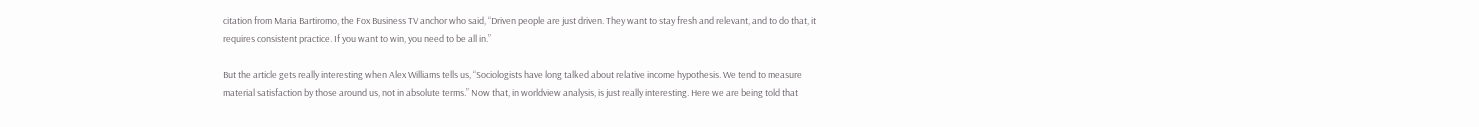citation from Maria Bartiromo, the Fox Business TV anchor who said, “Driven people are just driven. They want to stay fresh and relevant, and to do that, it requires consistent practice. If you want to win, you need to be all in.”

But the article gets really interesting when Alex Williams tells us, “Sociologists have long talked about relative income hypothesis. We tend to measure material satisfaction by those around us, not in absolute terms.” Now that, in worldview analysis, is just really interesting. Here we are being told that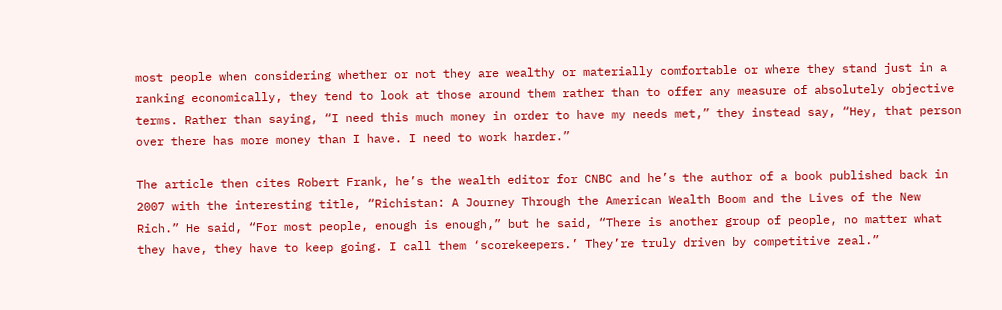most people when considering whether or not they are wealthy or materially comfortable or where they stand just in a ranking economically, they tend to look at those around them rather than to offer any measure of absolutely objective terms. Rather than saying, “I need this much money in order to have my needs met,” they instead say, “Hey, that person over there has more money than I have. I need to work harder.”

The article then cites Robert Frank, he’s the wealth editor for CNBC and he’s the author of a book published back in 2007 with the interesting title, “Richistan: A Journey Through the American Wealth Boom and the Lives of the New Rich.” He said, “For most people, enough is enough,” but he said, “There is another group of people, no matter what they have, they have to keep going. I call them ‘scorekeepers.’ They’re truly driven by competitive zeal.”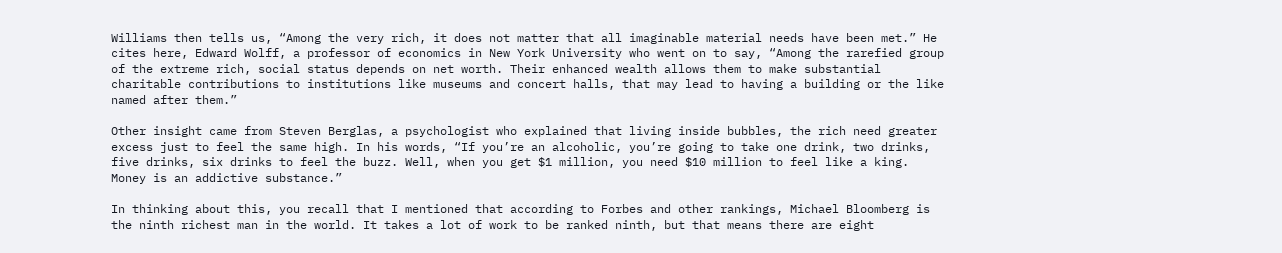Williams then tells us, “Among the very rich, it does not matter that all imaginable material needs have been met.” He cites here, Edward Wolff, a professor of economics in New York University who went on to say, “Among the rarefied group of the extreme rich, social status depends on net worth. Their enhanced wealth allows them to make substantial charitable contributions to institutions like museums and concert halls, that may lead to having a building or the like named after them.”

Other insight came from Steven Berglas, a psychologist who explained that living inside bubbles, the rich need greater excess just to feel the same high. In his words, “If you’re an alcoholic, you’re going to take one drink, two drinks, five drinks, six drinks to feel the buzz. Well, when you get $1 million, you need $10 million to feel like a king. Money is an addictive substance.”

In thinking about this, you recall that I mentioned that according to Forbes and other rankings, Michael Bloomberg is the ninth richest man in the world. It takes a lot of work to be ranked ninth, but that means there are eight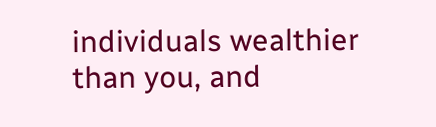individuals wealthier than you, and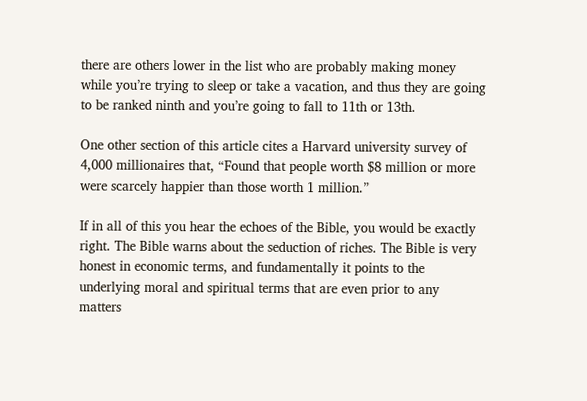there are others lower in the list who are probably making money while you’re trying to sleep or take a vacation, and thus they are going to be ranked ninth and you’re going to fall to 11th or 13th.

One other section of this article cites a Harvard university survey of 4,000 millionaires that, “Found that people worth $8 million or more were scarcely happier than those worth 1 million.”

If in all of this you hear the echoes of the Bible, you would be exactly right. The Bible warns about the seduction of riches. The Bible is very honest in economic terms, and fundamentally it points to the underlying moral and spiritual terms that are even prior to any matters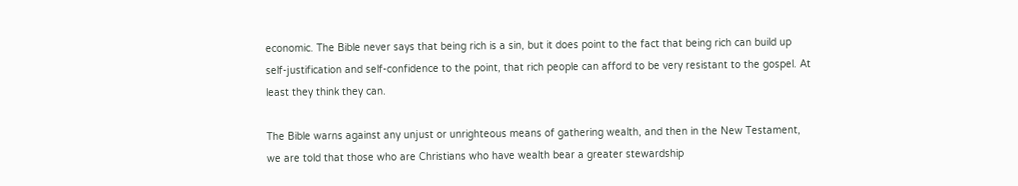economic. The Bible never says that being rich is a sin, but it does point to the fact that being rich can build up self-justification and self-confidence to the point, that rich people can afford to be very resistant to the gospel. At least they think they can.

The Bible warns against any unjust or unrighteous means of gathering wealth, and then in the New Testament, we are told that those who are Christians who have wealth bear a greater stewardship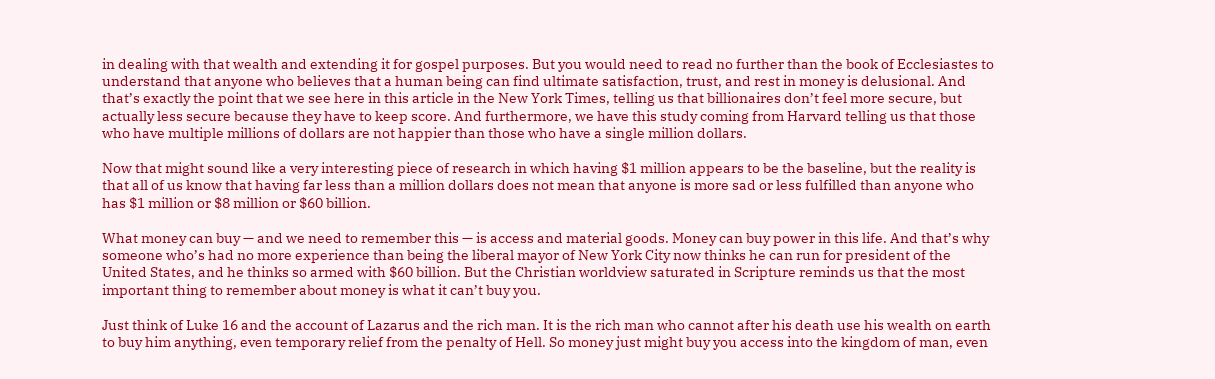in dealing with that wealth and extending it for gospel purposes. But you would need to read no further than the book of Ecclesiastes to understand that anyone who believes that a human being can find ultimate satisfaction, trust, and rest in money is delusional. And that’s exactly the point that we see here in this article in the New York Times, telling us that billionaires don’t feel more secure, but actually less secure because they have to keep score. And furthermore, we have this study coming from Harvard telling us that those who have multiple millions of dollars are not happier than those who have a single million dollars.

Now that might sound like a very interesting piece of research in which having $1 million appears to be the baseline, but the reality is that all of us know that having far less than a million dollars does not mean that anyone is more sad or less fulfilled than anyone who has $1 million or $8 million or $60 billion.

What money can buy — and we need to remember this — is access and material goods. Money can buy power in this life. And that’s why someone who’s had no more experience than being the liberal mayor of New York City now thinks he can run for president of the United States, and he thinks so armed with $60 billion. But the Christian worldview saturated in Scripture reminds us that the most important thing to remember about money is what it can’t buy you.

Just think of Luke 16 and the account of Lazarus and the rich man. It is the rich man who cannot after his death use his wealth on earth to buy him anything, even temporary relief from the penalty of Hell. So money just might buy you access into the kingdom of man, even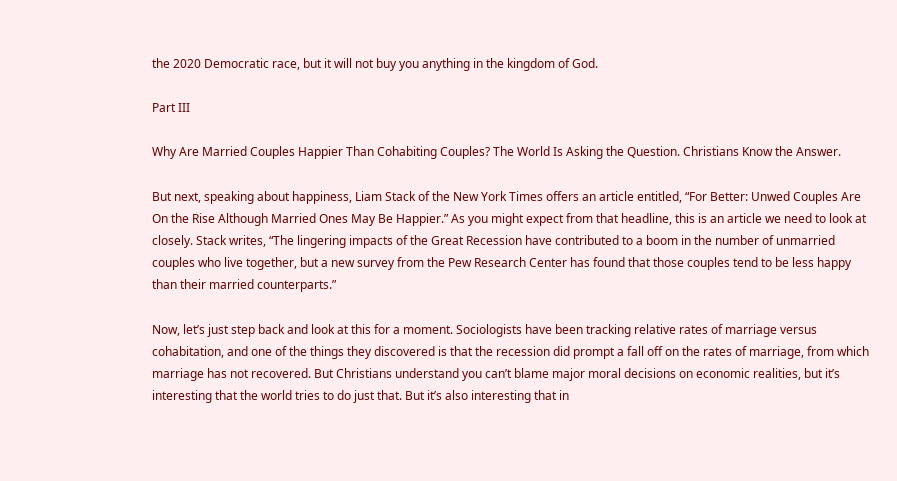the 2020 Democratic race, but it will not buy you anything in the kingdom of God.

Part III

Why Are Married Couples Happier Than Cohabiting Couples? The World Is Asking the Question. Christians Know the Answer.

But next, speaking about happiness, Liam Stack of the New York Times offers an article entitled, “For Better: Unwed Couples Are On the Rise Although Married Ones May Be Happier.” As you might expect from that headline, this is an article we need to look at closely. Stack writes, “The lingering impacts of the Great Recession have contributed to a boom in the number of unmarried couples who live together, but a new survey from the Pew Research Center has found that those couples tend to be less happy than their married counterparts.”

Now, let’s just step back and look at this for a moment. Sociologists have been tracking relative rates of marriage versus cohabitation, and one of the things they discovered is that the recession did prompt a fall off on the rates of marriage, from which marriage has not recovered. But Christians understand you can’t blame major moral decisions on economic realities, but it’s interesting that the world tries to do just that. But it’s also interesting that in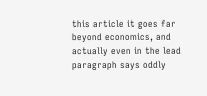this article it goes far beyond economics, and actually even in the lead paragraph says oddly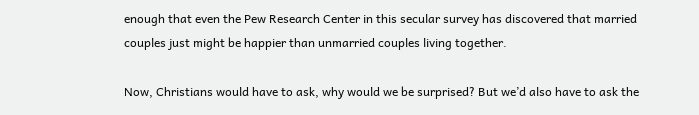enough that even the Pew Research Center in this secular survey has discovered that married couples just might be happier than unmarried couples living together.

Now, Christians would have to ask, why would we be surprised? But we’d also have to ask the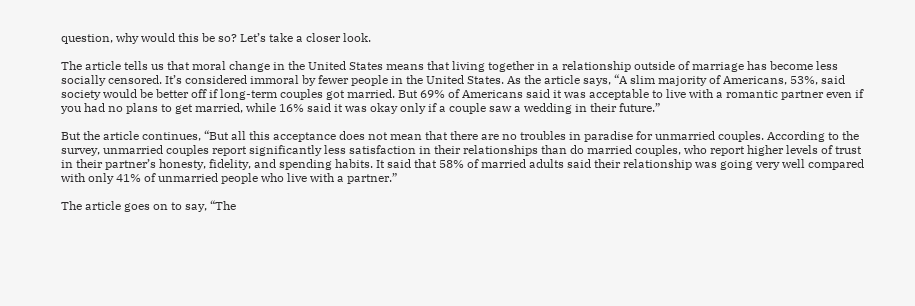question, why would this be so? Let’s take a closer look.

The article tells us that moral change in the United States means that living together in a relationship outside of marriage has become less socially censored. It’s considered immoral by fewer people in the United States. As the article says, “A slim majority of Americans, 53%, said society would be better off if long-term couples got married. But 69% of Americans said it was acceptable to live with a romantic partner even if you had no plans to get married, while 16% said it was okay only if a couple saw a wedding in their future.”

But the article continues, “But all this acceptance does not mean that there are no troubles in paradise for unmarried couples. According to the survey, unmarried couples report significantly less satisfaction in their relationships than do married couples, who report higher levels of trust in their partner’s honesty, fidelity, and spending habits. It said that 58% of married adults said their relationship was going very well compared with only 41% of unmarried people who live with a partner.”

The article goes on to say, “The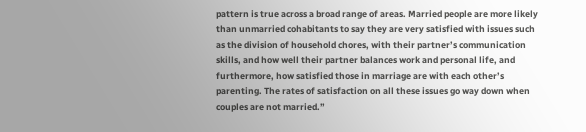pattern is true across a broad range of areas. Married people are more likely than unmarried cohabitants to say they are very satisfied with issues such as the division of household chores, with their partner’s communication skills, and how well their partner balances work and personal life, and furthermore, how satisfied those in marriage are with each other’s parenting. The rates of satisfaction on all these issues go way down when couples are not married.”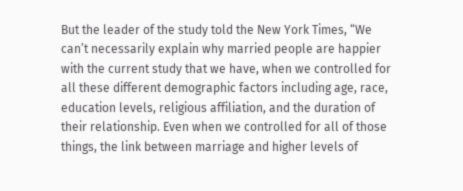But the leader of the study told the New York Times, “We can’t necessarily explain why married people are happier with the current study that we have, when we controlled for all these different demographic factors including age, race, education levels, religious affiliation, and the duration of their relationship. Even when we controlled for all of those things, the link between marriage and higher levels of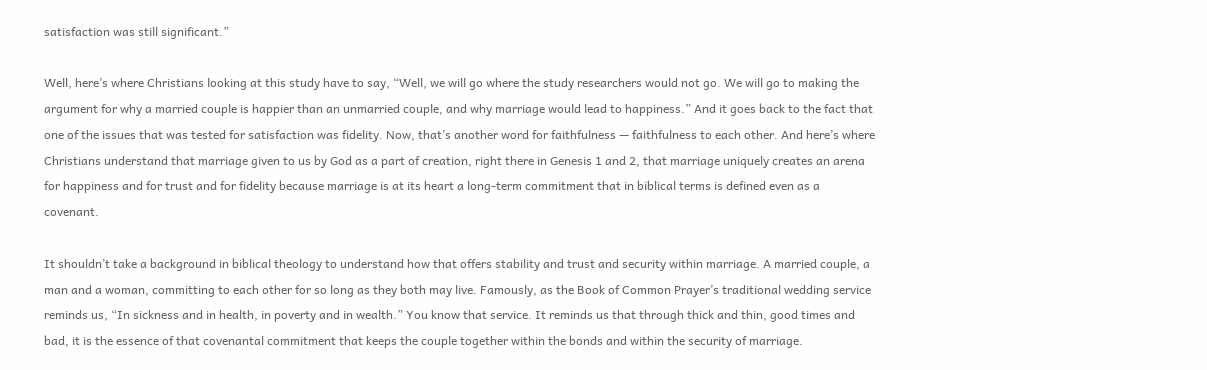satisfaction was still significant.”

Well, here’s where Christians looking at this study have to say, “Well, we will go where the study researchers would not go. We will go to making the argument for why a married couple is happier than an unmarried couple, and why marriage would lead to happiness.” And it goes back to the fact that one of the issues that was tested for satisfaction was fidelity. Now, that’s another word for faithfulness — faithfulness to each other. And here’s where Christians understand that marriage given to us by God as a part of creation, right there in Genesis 1 and 2, that marriage uniquely creates an arena for happiness and for trust and for fidelity because marriage is at its heart a long-term commitment that in biblical terms is defined even as a covenant.

It shouldn’t take a background in biblical theology to understand how that offers stability and trust and security within marriage. A married couple, a man and a woman, committing to each other for so long as they both may live. Famously, as the Book of Common Prayer’s traditional wedding service reminds us, “In sickness and in health, in poverty and in wealth.” You know that service. It reminds us that through thick and thin, good times and bad, it is the essence of that covenantal commitment that keeps the couple together within the bonds and within the security of marriage.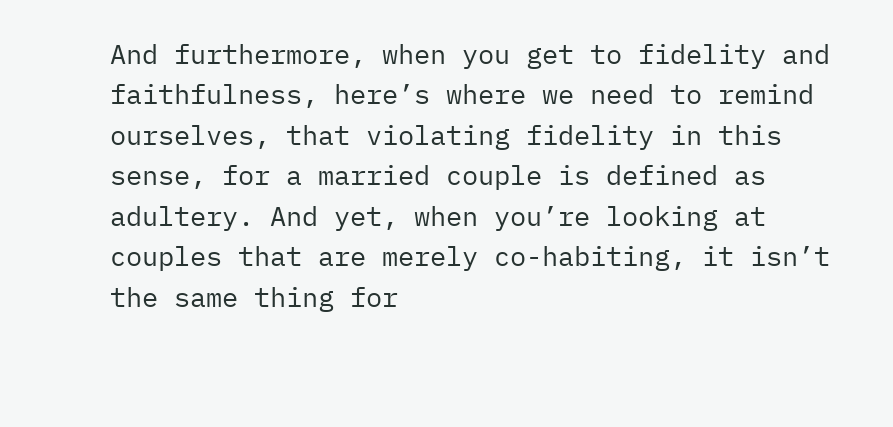And furthermore, when you get to fidelity and faithfulness, here’s where we need to remind ourselves, that violating fidelity in this sense, for a married couple is defined as adultery. And yet, when you’re looking at couples that are merely co-habiting, it isn’t the same thing for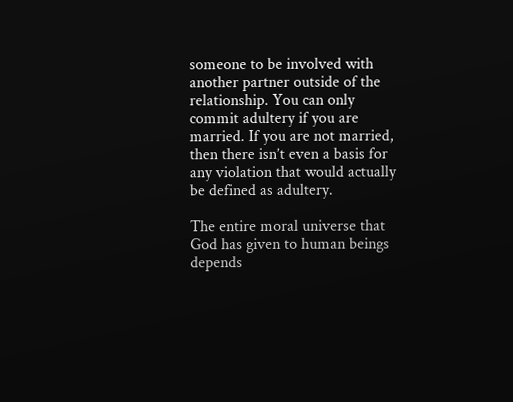someone to be involved with another partner outside of the relationship. You can only commit adultery if you are married. If you are not married, then there isn’t even a basis for any violation that would actually be defined as adultery.

The entire moral universe that God has given to human beings depends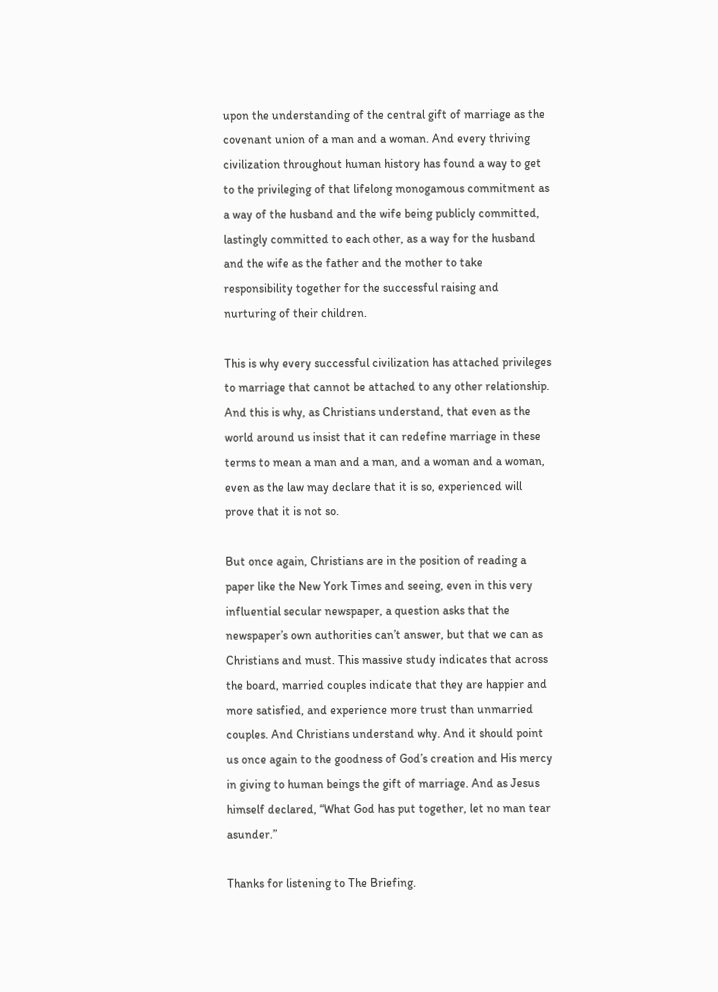upon the understanding of the central gift of marriage as the covenant union of a man and a woman. And every thriving civilization throughout human history has found a way to get to the privileging of that lifelong monogamous commitment as a way of the husband and the wife being publicly committed, lastingly committed to each other, as a way for the husband and the wife as the father and the mother to take responsibility together for the successful raising and nurturing of their children.

This is why every successful civilization has attached privileges to marriage that cannot be attached to any other relationship. And this is why, as Christians understand, that even as the world around us insist that it can redefine marriage in these terms to mean a man and a man, and a woman and a woman, even as the law may declare that it is so, experienced will prove that it is not so.

But once again, Christians are in the position of reading a paper like the New York Times and seeing, even in this very influential secular newspaper, a question asks that the newspaper’s own authorities can’t answer, but that we can as Christians and must. This massive study indicates that across the board, married couples indicate that they are happier and more satisfied, and experience more trust than unmarried couples. And Christians understand why. And it should point us once again to the goodness of God’s creation and His mercy in giving to human beings the gift of marriage. And as Jesus himself declared, “What God has put together, let no man tear asunder.”

Thanks for listening to The Briefing.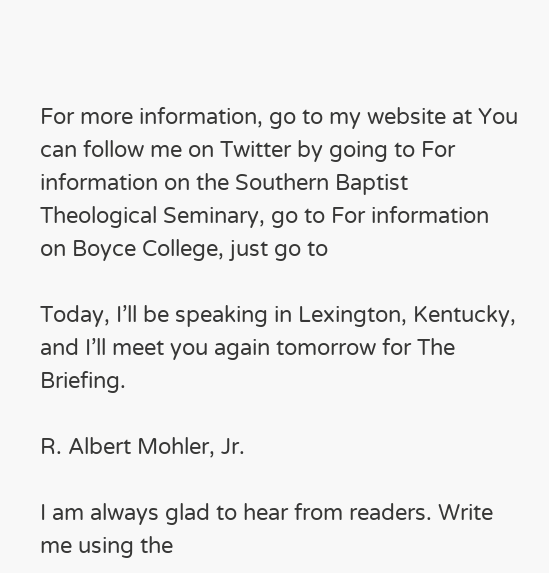For more information, go to my website at You can follow me on Twitter by going to For information on the Southern Baptist Theological Seminary, go to For information on Boyce College, just go to

Today, I’ll be speaking in Lexington, Kentucky, and I’ll meet you again tomorrow for The Briefing.

R. Albert Mohler, Jr.

I am always glad to hear from readers. Write me using the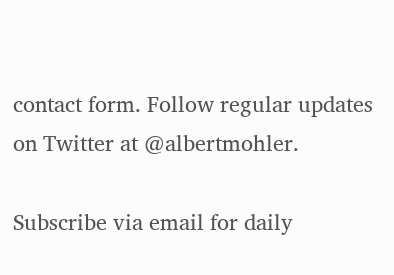contact form. Follow regular updates on Twitter at @albertmohler.

Subscribe via email for daily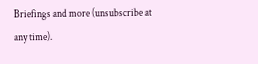Briefings and more (unsubscribe at any time).